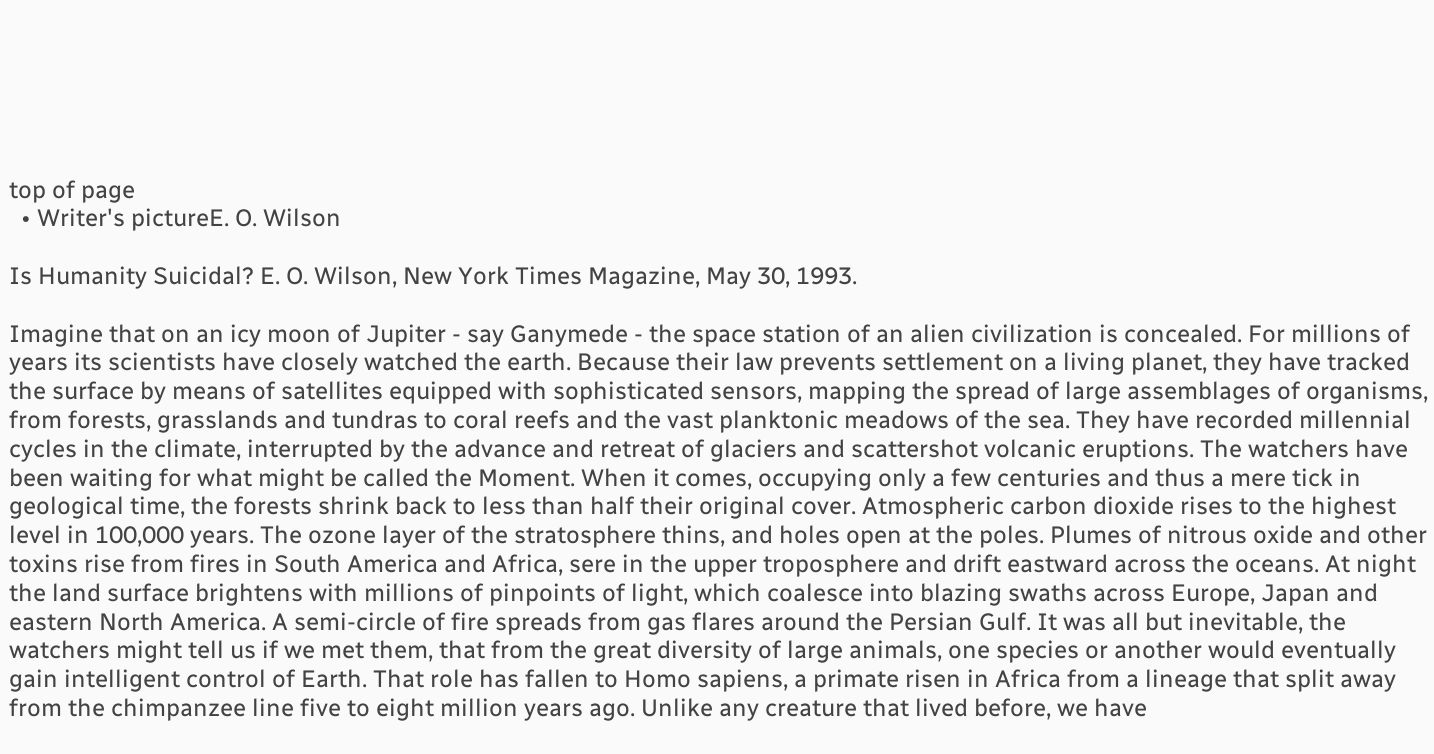top of page
  • Writer's pictureE. O. Wilson

Is Humanity Suicidal? E. O. Wilson, New York Times Magazine, May 30, 1993.

Imagine that on an icy moon of Jupiter - say Ganymede - the space station of an alien civilization is concealed. For millions of years its scientists have closely watched the earth. Because their law prevents settlement on a living planet, they have tracked the surface by means of satellites equipped with sophisticated sensors, mapping the spread of large assemblages of organisms, from forests, grasslands and tundras to coral reefs and the vast planktonic meadows of the sea. They have recorded millennial cycles in the climate, interrupted by the advance and retreat of glaciers and scattershot volcanic eruptions. The watchers have been waiting for what might be called the Moment. When it comes, occupying only a few centuries and thus a mere tick in geological time, the forests shrink back to less than half their original cover. Atmospheric carbon dioxide rises to the highest level in 100,000 years. The ozone layer of the stratosphere thins, and holes open at the poles. Plumes of nitrous oxide and other toxins rise from fires in South America and Africa, sere in the upper troposphere and drift eastward across the oceans. At night the land surface brightens with millions of pinpoints of light, which coalesce into blazing swaths across Europe, Japan and eastern North America. A semi-circle of fire spreads from gas flares around the Persian Gulf. It was all but inevitable, the watchers might tell us if we met them, that from the great diversity of large animals, one species or another would eventually gain intelligent control of Earth. That role has fallen to Homo sapiens, a primate risen in Africa from a lineage that split away from the chimpanzee line five to eight million years ago. Unlike any creature that lived before, we have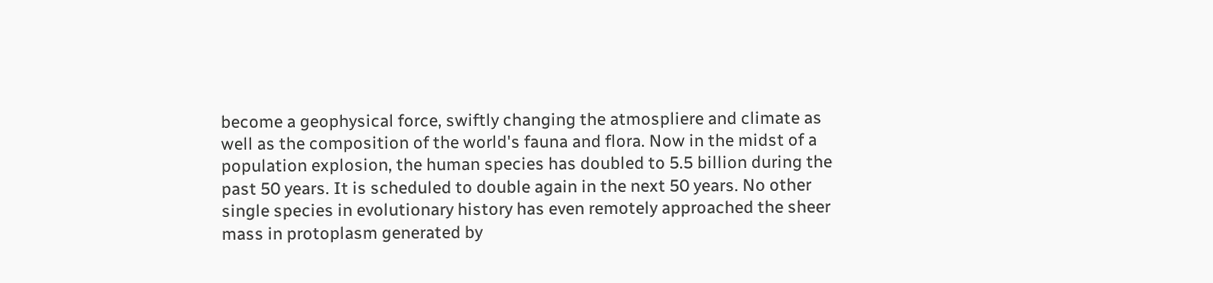become a geophysical force, swiftly changing the atmospliere and climate as well as the composition of the world's fauna and flora. Now in the midst of a population explosion, the human species has doubled to 5.5 billion during the past 50 years. It is scheduled to double again in the next 50 years. No other single species in evolutionary history has even remotely approached the sheer mass in protoplasm generated by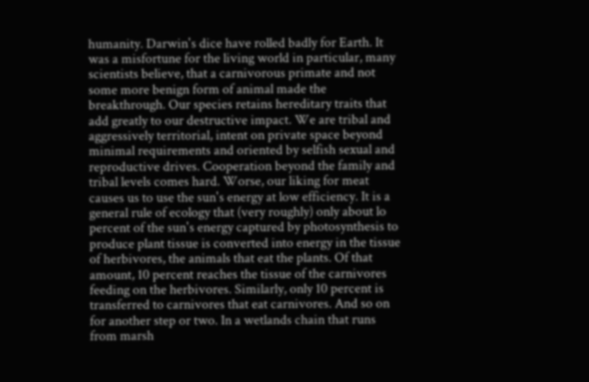humanity. Darwin's dice have rolled badly for Earth. It was a misfortune for the living world in particular, many scientists believe, that a carnivorous primate and not some more benign form of animal made the breakthrough. Our species retains hereditary traits that add greatly to our destructive impact. We are tribal and aggressively territorial, intent on private space beyond minimal requirements and oriented by selfish sexual and reproductive drives. Cooperation beyond the family and tribal levels comes hard. Worse, our liking for meat causes us to use the sun's energy at low efficiency. It is a general rule of ecology that (very roughly) only about lo percent of the sun's energy captured by photosynthesis to produce plant tissue is converted into energy in the tissue of herbivores, the animals that eat the plants. Of that amount, 10 percent reaches the tissue of the carnivores feeding on the herbivores. Similarly, only 10 percent is transferred to carnivores that eat carnivores. And so on for another step or two. In a wetlands chain that runs from marsh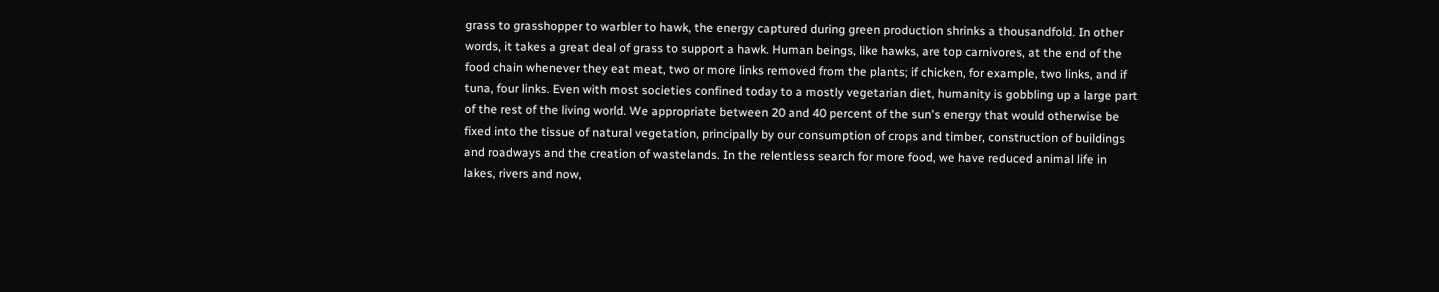grass to grasshopper to warbler to hawk, the energy captured during green production shrinks a thousandfold. In other words, it takes a great deal of grass to support a hawk. Human beings, like hawks, are top carnivores, at the end of the food chain whenever they eat meat, two or more links removed from the plants; if chicken, for example, two links, and if tuna, four links. Even with most societies confined today to a mostly vegetarian diet, humanity is gobbling up a large part of the rest of the living world. We appropriate between 20 and 40 percent of the sun's energy that would otherwise be fixed into the tissue of natural vegetation, principally by our consumption of crops and timber, construction of buildings and roadways and the creation of wastelands. In the relentless search for more food, we have reduced animal life in lakes, rivers and now,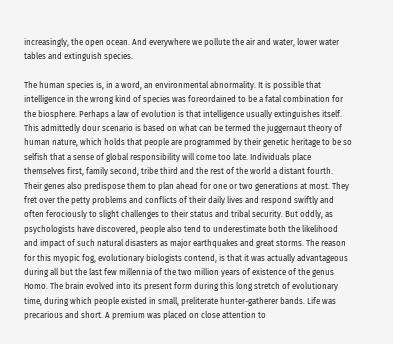increasingly, the open ocean. And everywhere we pollute the air and water, lower water tables and extinguish species.

The human species is, in a word, an environmental abnormality. It is possible that intelligence in the wrong kind of species was foreordained to be a fatal combination for the biosphere. Perhaps a law of evolution is that intelligence usually extinguishes itself. This admittedly dour scenario is based on what can be termed the juggernaut theory of human nature, which holds that people are programmed by their genetic heritage to be so selfish that a sense of global responsibility will come too late. Individuals place themselves first, family second, tribe third and the rest of the world a distant fourth. Their genes also predispose them to plan ahead for one or two generations at most. They fret over the petty problems and conflicts of their daily lives and respond swiftly and often ferociously to slight challenges to their status and tribal security. But oddly, as psychologists have discovered, people also tend to underestimate both the likelihood and impact of such natural disasters as major earthquakes and great storms. The reason for this myopic fog, evolutionary biologists contend, is that it was actually advantageous during all but the last few millennia of the two million years of existence of the genus Homo. The brain evolved into its present form during this long stretch of evolutionary time, during which people existed in small, preliterate hunter-gatherer bands. Life was precarious and short. A premium was placed on close attention to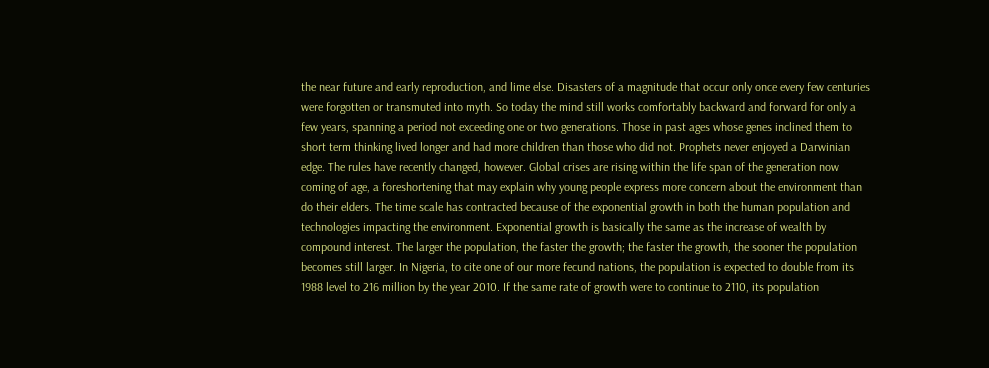the near future and early reproduction, and lime else. Disasters of a magnitude that occur only once every few centuries were forgotten or transmuted into myth. So today the mind still works comfortably backward and forward for only a few years, spanning a period not exceeding one or two generations. Those in past ages whose genes inclined them to short term thinking lived longer and had more children than those who did not. Prophets never enjoyed a Darwinian edge. The rules have recently changed, however. Global crises are rising within the life span of the generation now coming of age, a foreshortening that may explain why young people express more concern about the environment than do their elders. The time scale has contracted because of the exponential growth in both the human population and technologies impacting the environment. Exponential growth is basically the same as the increase of wealth by compound interest. The larger the population, the faster the growth; the faster the growth, the sooner the population becomes still larger. In Nigeria, to cite one of our more fecund nations, the population is expected to double from its 1988 level to 216 million by the year 2010. If the same rate of growth were to continue to 2110, its population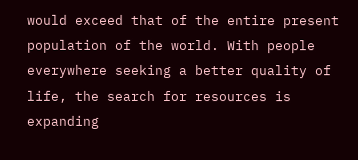would exceed that of the entire present population of the world. With people everywhere seeking a better quality of life, the search for resources is expanding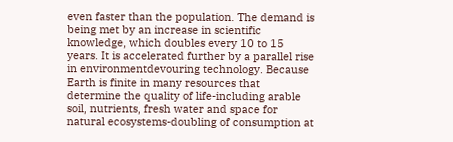even faster than the population. The demand is being met by an increase in scientific knowledge, which doubles every 10 to 15 years. It is accelerated further by a parallel rise in environmentdevouring technology. Because Earth is finite in many resources that determine the quality of life-including arable soil, nutrients, fresh water and space for natural ecosystems-doubling of consumption at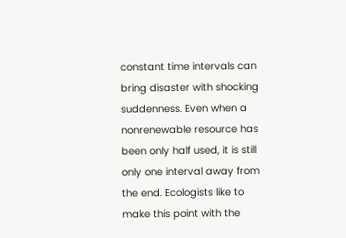constant time intervals can bring disaster with shocking suddenness. Even when a nonrenewable resource has been only half used, it is still only one interval away from the end. Ecologists like to make this point with the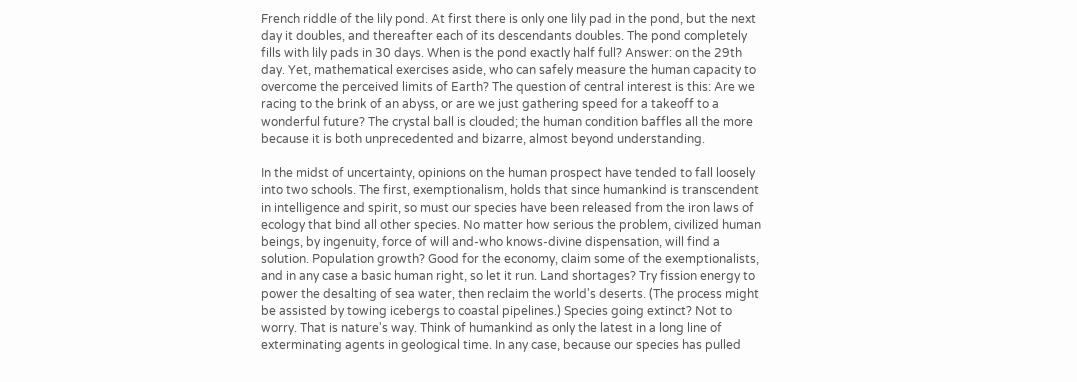French riddle of the lily pond. At first there is only one lily pad in the pond, but the next day it doubles, and thereafter each of its descendants doubles. The pond completely fills with lily pads in 30 days. When is the pond exactly half full? Answer: on the 29th day. Yet, mathematical exercises aside, who can safely measure the human capacity to overcome the perceived limits of Earth? The question of central interest is this: Are we racing to the brink of an abyss, or are we just gathering speed for a takeoff to a wonderful future? The crystal ball is clouded; the human condition baffles all the more because it is both unprecedented and bizarre, almost beyond understanding.

In the midst of uncertainty, opinions on the human prospect have tended to fall loosely into two schools. The first, exemptionalism, holds that since humankind is transcendent in intelligence and spirit, so must our species have been released from the iron laws of ecology that bind all other species. No matter how serious the problem, civilized human beings, by ingenuity, force of will and-who knows-divine dispensation, will find a solution. Population growth? Good for the economy, claim some of the exemptionalists, and in any case a basic human right, so let it run. Land shortages? Try fission energy to power the desalting of sea water, then reclaim the world's deserts. (The process might be assisted by towing icebergs to coastal pipelines.) Species going extinct? Not to worry. That is nature's way. Think of humankind as only the latest in a long line of exterminating agents in geological time. In any case, because our species has pulled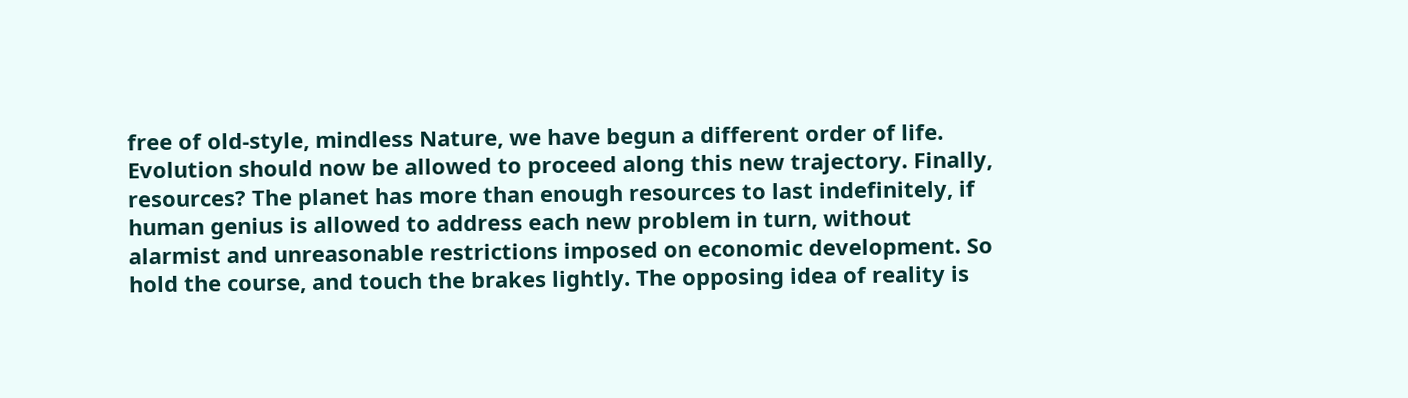free of old-style, mindless Nature, we have begun a different order of life. Evolution should now be allowed to proceed along this new trajectory. Finally, resources? The planet has more than enough resources to last indefinitely, if human genius is allowed to address each new problem in turn, without alarmist and unreasonable restrictions imposed on economic development. So hold the course, and touch the brakes lightly. The opposing idea of reality is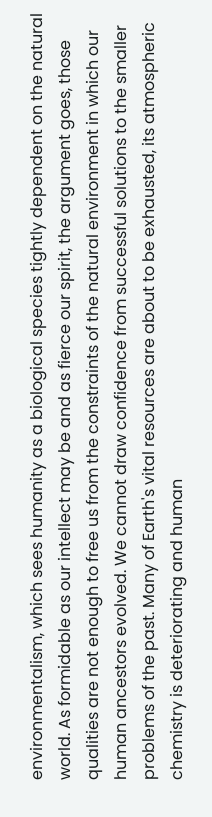environmentalism, which sees humanity as a biological species tightly dependent on the natural world. As formidable as our intellect may be and as fierce our spirit, the argument goes, those qualities are not enough to free us from the constraints of the natural environment in which our human ancestors evolved. We cannot draw confidence from successful solutions to the smaller problems of the past. Many of Earth's vital resources are about to be exhausted, its atmospheric chemistry is deteriorating and human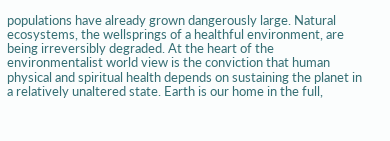populations have already grown dangerously large. Natural ecosystems, the wellsprings of a healthful environment, are being irreversibly degraded. At the heart of the environmentalist world view is the conviction that human physical and spiritual health depends on sustaining the planet in a relatively unaltered state. Earth is our home in the full,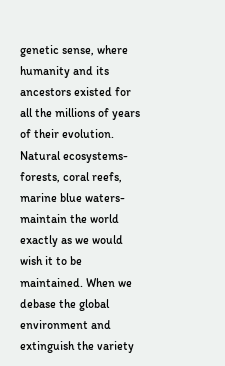genetic sense, where humanity and its ancestors existed for all the millions of years of their evolution. Natural ecosystems-forests, coral reefs, marine blue waters-maintain the world exactly as we would wish it to be maintained. When we debase the global environment and extinguish the variety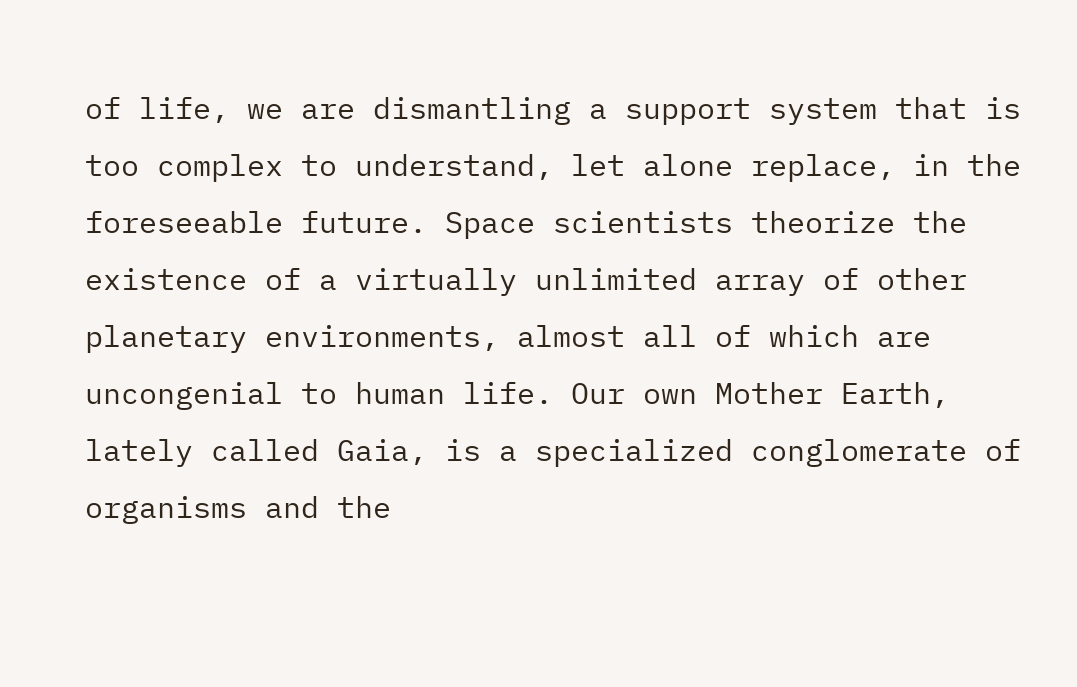of life, we are dismantling a support system that is too complex to understand, let alone replace, in the foreseeable future. Space scientists theorize the existence of a virtually unlimited array of other planetary environments, almost all of which are uncongenial to human life. Our own Mother Earth, lately called Gaia, is a specialized conglomerate of organisms and the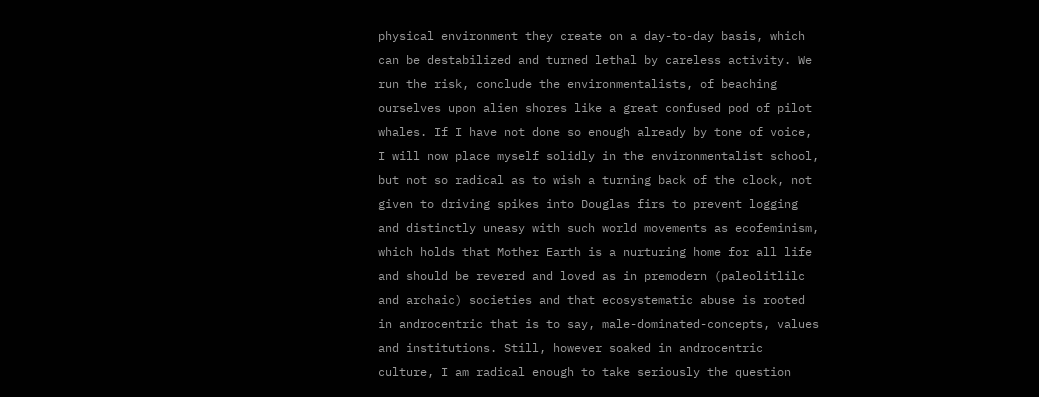physical environment they create on a day-to-day basis, which can be destabilized and turned lethal by careless activity. We run the risk, conclude the environmentalists, of beaching ourselves upon alien shores like a great confused pod of pilot whales. If I have not done so enough already by tone of voice, I will now place myself solidly in the environmentalist school, but not so radical as to wish a turning back of the clock, not given to driving spikes into Douglas firs to prevent logging and distinctly uneasy with such world movements as ecofeminism, which holds that Mother Earth is a nurturing home for all life and should be revered and loved as in premodern (paleolitlilc and archaic) societies and that ecosystematic abuse is rooted in androcentric that is to say, male-dominated-concepts, values and institutions. Still, however soaked in androcentric culture, I am radical enough to take seriously the question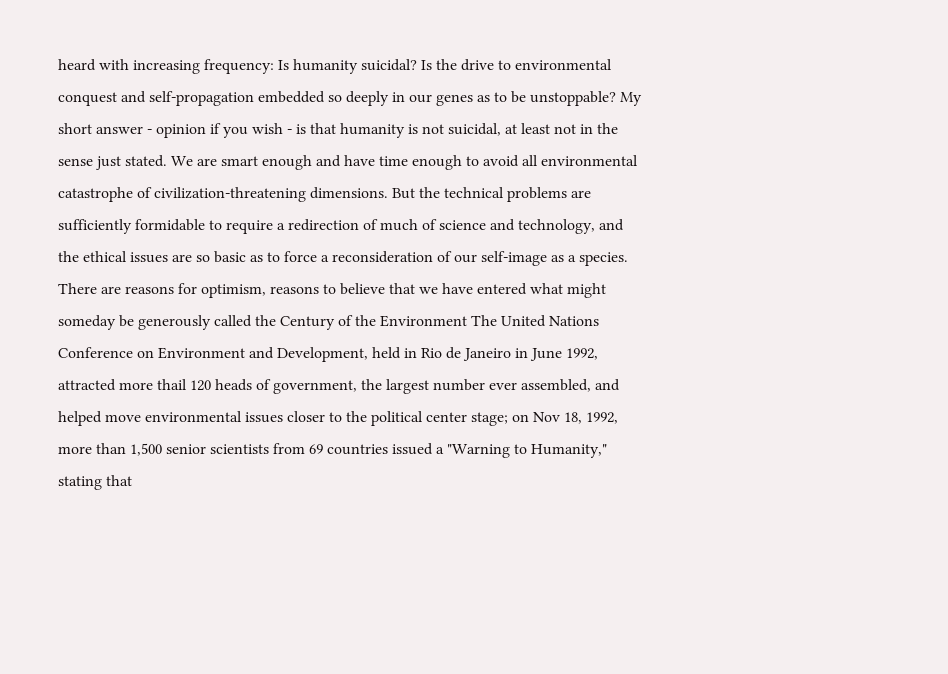heard with increasing frequency: Is humanity suicidal? Is the drive to environmental conquest and self-propagation embedded so deeply in our genes as to be unstoppable? My short answer - opinion if you wish - is that humanity is not suicidal, at least not in the sense just stated. We are smart enough and have time enough to avoid all environmental catastrophe of civilization-threatening dimensions. But the technical problems are sufficiently formidable to require a redirection of much of science and technology, and the ethical issues are so basic as to force a reconsideration of our self-image as a species. There are reasons for optimism, reasons to believe that we have entered what might someday be generously called the Century of the Environment The United Nations Conference on Environment and Development, held in Rio de Janeiro in June 1992, attracted more thail 120 heads of government, the largest number ever assembled, and helped move environmental issues closer to the political center stage; on Nov 18, 1992, more than 1,500 senior scientists from 69 countries issued a "Warning to Humanity," stating that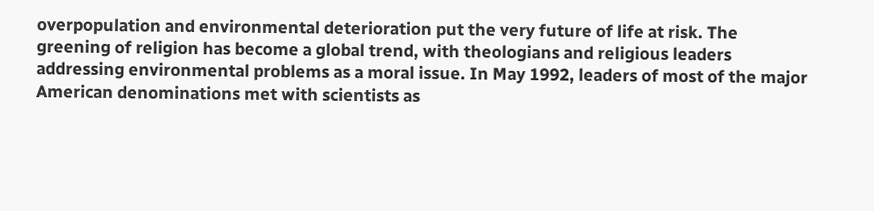overpopulation and environmental deterioration put the very future of life at risk. The greening of religion has become a global trend, with theologians and religious leaders addressing environmental problems as a moral issue. In May 1992, leaders of most of the major American denominations met with scientists as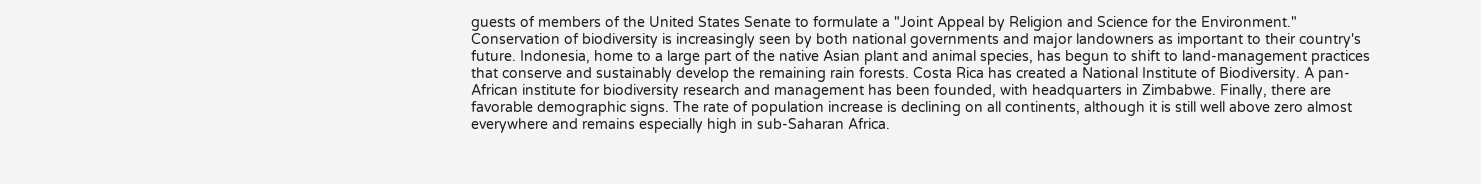guests of members of the United States Senate to formulate a "Joint Appeal by Religion and Science for the Environment." Conservation of biodiversity is increasingly seen by both national governments and major landowners as important to their country's future. Indonesia, home to a large part of the native Asian plant and animal species, has begun to shift to land-management practices that conserve and sustainably develop the remaining rain forests. Costa Rica has created a National Institute of Biodiversity. A pan-African institute for biodiversity research and management has been founded, with headquarters in Zimbabwe. Finally, there are favorable demographic signs. The rate of population increase is declining on all continents, although it is still well above zero almost everywhere and remains especially high in sub-Saharan Africa.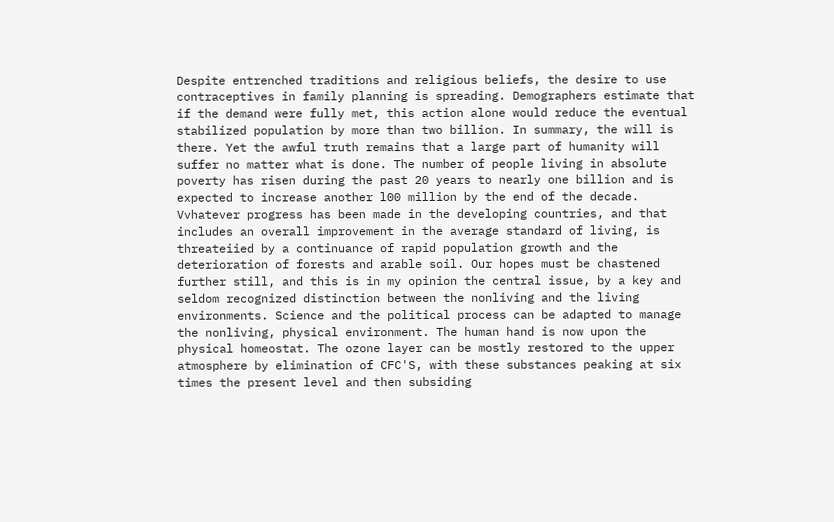Despite entrenched traditions and religious beliefs, the desire to use contraceptives in family planning is spreading. Demographers estimate that if the demand were fully met, this action alone would reduce the eventual stabilized population by more than two billion. In summary, the will is there. Yet the awful truth remains that a large part of humanity will suffer no matter what is done. The number of people living in absolute poverty has risen during the past 20 years to nearly one billion and is expected to increase another l00 million by the end of the decade. Vvhatever progress has been made in the developing countries, and that includes an overall improvement in the average standard of living, is threateiied by a continuance of rapid population growth and the deterioration of forests and arable soil. Our hopes must be chastened further still, and this is in my opinion the central issue, by a key and seldom recognized distinction between the nonliving and the living environments. Science and the political process can be adapted to manage the nonliving, physical environment. The human hand is now upon the physical homeostat. The ozone layer can be mostly restored to the upper atmosphere by elimination of CFC'S, with these substances peaking at six times the present level and then subsiding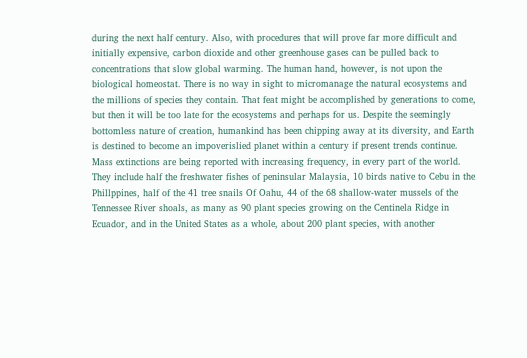during the next half century. Also, with procedures that will prove far more difficult and initially expensive, carbon dioxide and other greenhouse gases can be pulled back to concentrations that slow global warming. The human hand, however, is not upon the biological homeostat. There is no way in sight to micromanage the natural ecosystems and the millions of species they contain. That feat might be accomplished by generations to come, but then it will be too late for the ecosystems and perhaps for us. Despite the seemingly bottomless nature of creation, humankind has been chipping away at its diversity, and Earth is destined to become an impoverislied planet within a century if present trends continue. Mass extinctions are being reported with increasing frequency, in every part of the world. They include half the freshwater fishes of peninsular Malaysia, 10 birds native to Cebu in the Phillppines, half of the 41 tree snails Of Oahu, 44 of the 68 shallow-water mussels of the Tennessee River shoals, as many as 90 plant species growing on the Centinela Ridge in Ecuador, and in the United States as a whole, about 200 plant species, with another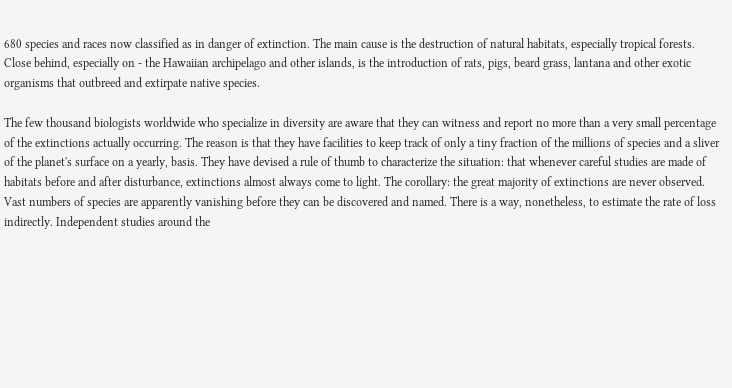680 species and races now classified as in danger of extinction. The main cause is the destruction of natural habitats, especially tropical forests. Close behind, especially on - the Hawaiian archipelago and other islands, is the introduction of rats, pigs, beard grass, lantana and other exotic organisms that outbreed and extirpate native species.

The few thousand biologists worldwide who specialize in diversity are aware that they can witness and report no more than a very small percentage of the extinctions actually occurring. The reason is that they have facilities to keep track of only a tiny fraction of the millions of species and a sliver of the planet's surface on a yearly, basis. They have devised a rule of thumb to characterize the situation: that whenever careful studies are made of habitats before and after disturbance, extinctions almost always come to light. The corollary: the great majority of extinctions are never observed. Vast numbers of species are apparently vanishing before they can be discovered and named. There is a way, nonetheless, to estimate the rate of loss indirectly. Independent studies around the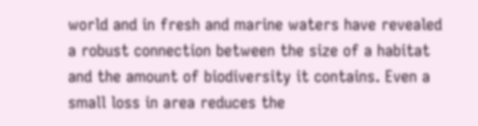world and in fresh and marine waters have revealed a robust connection between the size of a habitat and the amount of biodiversity it contains. Even a small loss in area reduces the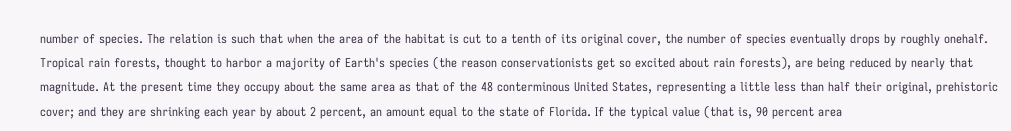number of species. The relation is such that when the area of the habitat is cut to a tenth of its original cover, the number of species eventually drops by roughly onehalf. Tropical rain forests, thought to harbor a majority of Earth's species (the reason conservationists get so excited about rain forests), are being reduced by nearly that magnitude. At the present time they occupy about the same area as that of the 48 conterminous United States, representing a little less than half their original, prehistoric cover; and they are shrinking each year by about 2 percent, an amount equal to the state of Florida. If the typical value (that is, 90 percent area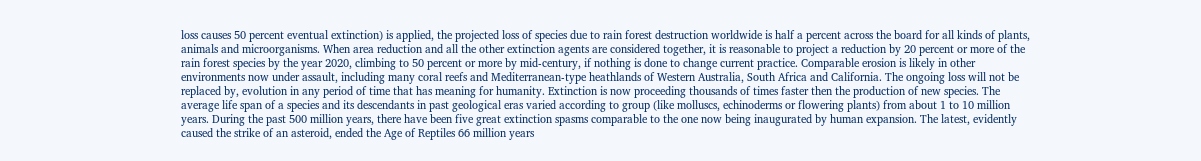loss causes 50 percent eventual extinction) is applied, the projected loss of species due to rain forest destruction worldwide is half a percent across the board for all kinds of plants, animals and microorganisms. When area reduction and all the other extinction agents are considered together, it is reasonable to project a reduction by 20 percent or more of the rain forest species by the year 2020, climbing to 50 percent or more by mid-century, if nothing is done to change current practice. Comparable erosion is likely in other environments now under assault, including many coral reefs and Mediterranean-type heathlands of Western Australia, South Africa and California. The ongoing loss will not be replaced by, evolution in any period of time that has meaning for humanity. Extinction is now proceeding thousands of times faster then the production of new species. The average life span of a species and its descendants in past geological eras varied according to group (like molluscs, echinoderms or flowering plants) from about 1 to 10 million years. During the past 500 million years, there have been five great extinction spasms comparable to the one now being inaugurated by human expansion. The latest, evidently caused the strike of an asteroid, ended the Age of Reptiles 66 million years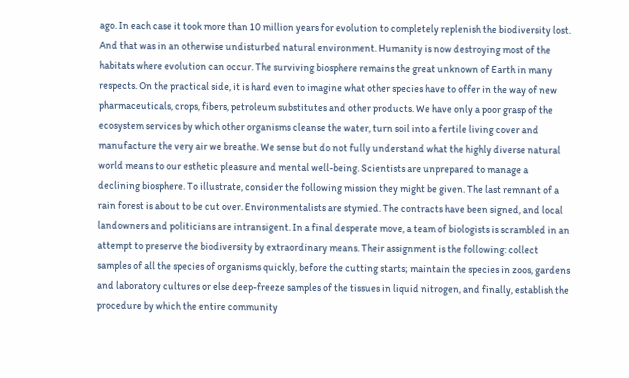ago. In each case it took more than 10 million years for evolution to completely replenish the biodiversity lost. And that was in an otherwise undisturbed natural environment. Humanity is now destroying most of the habitats where evolution can occur. The surviving biosphere remains the great unknown of Earth in many respects. On the practical side, it is hard even to imagine what other species have to offer in the way of new pharmaceuticals, crops, fibers, petroleum substitutes and other products. We have only a poor grasp of the ecosystem services by which other organisms cleanse the water, turn soil into a fertile living cover and manufacture the very air we breathe. We sense but do not fully understand what the highly diverse natural world means to our esthetic pleasure and mental well-being. Scientists are unprepared to manage a declining biosphere. To illustrate, consider the following mission they might be given. The last remnant of a rain forest is about to be cut over. Environmentalists are stymied. The contracts have been signed, and local landowners and politicians are intransigent. In a final desperate move, a team of biologists is scrambled in an attempt to preserve the biodiversity by extraordinary means. Their assignment is the following: collect samples of all the species of organisms quickly, before the cutting starts; maintain the species in zoos, gardens and laboratory cultures or else deep-freeze samples of the tissues in liquid nitrogen, and finally, establish the procedure by which the entire community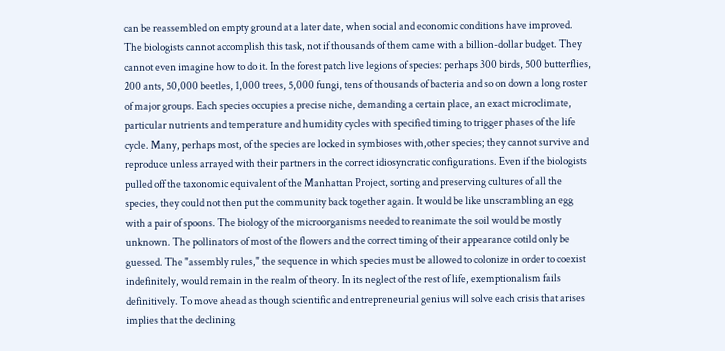can be reassembled on empty ground at a later date, when social and economic conditions have improved. The biologists cannot accomplish this task, not if thousands of them came with a billion-dollar budget. They cannot even imagine how to do it. In the forest patch live legions of species: perhaps 300 birds, 500 butterflies, 200 ants, 50,000 beetles, 1,000 trees, 5,000 fungi, tens of thousands of bacteria and so on down a long roster of major groups. Each species occupies a precise niche, demanding a certain place, an exact microclimate, particular nutrients and temperature and humidity cycles with specified timing to trigger phases of the life cycle. Many, perhaps most, of the species are locked in symbioses with,other species; they cannot survive and reproduce unless arrayed with their partners in the correct idiosyncratic configurations. Even if the biologists pulled off the taxonomic equivalent of the Manhattan Project, sorting and preserving cultures of all the species, they could not then put the community back together again. It would be like unscrambling an egg with a pair of spoons. The biology of the microorganisms needed to reanimate the soil would be mostly unknown. The pollinators of most of the flowers and the correct timing of their appearance cotild only be guessed. The "assembly rules," the sequence in which species must be allowed to colonize in order to coexist indefinitely, would remain in the realm of theory. In its neglect of the rest of life, exemptionalism fails definitively. To move ahead as though scientific and entrepreneurial genius will solve each crisis that arises implies that the declining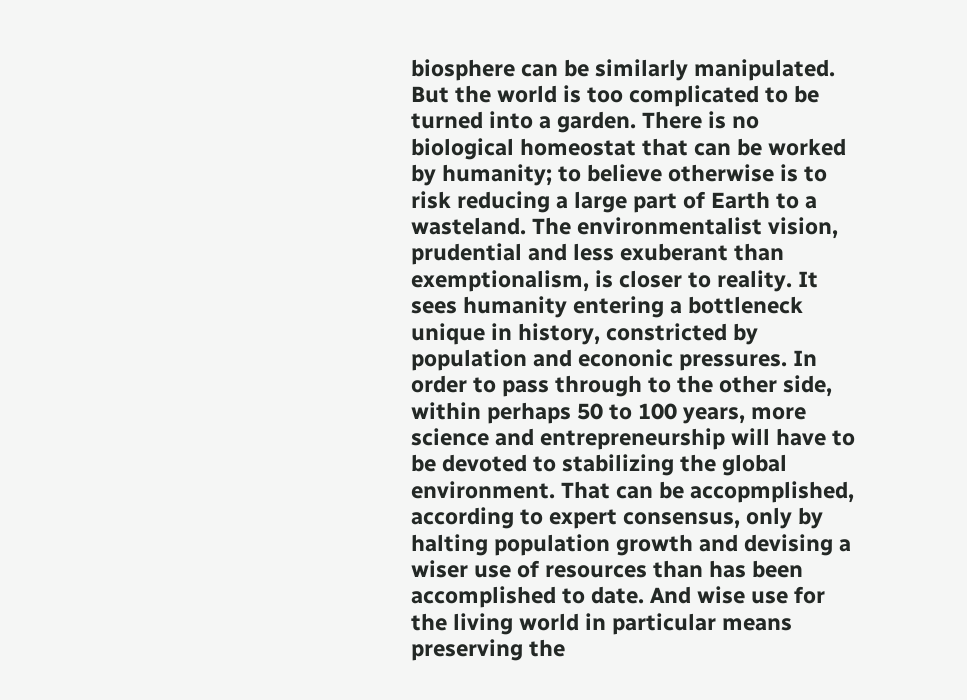biosphere can be similarly manipulated. But the world is too complicated to be turned into a garden. There is no biological homeostat that can be worked by humanity; to believe otherwise is to risk reducing a large part of Earth to a wasteland. The environmentalist vision, prudential and less exuberant than exemptionalism, is closer to reality. It sees humanity entering a bottleneck unique in history, constricted by population and econonic pressures. In order to pass through to the other side, within perhaps 50 to 100 years, more science and entrepreneurship will have to be devoted to stabilizing the global environment. That can be accopmplished, according to expert consensus, only by halting population growth and devising a wiser use of resources than has been accomplished to date. And wise use for the living world in particular means preserving the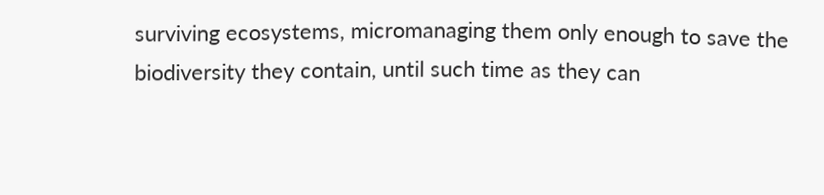surviving ecosystems, micromanaging them only enough to save the biodiversity they contain, until such time as they can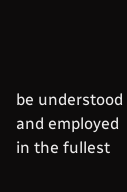be understood and employed in the fullest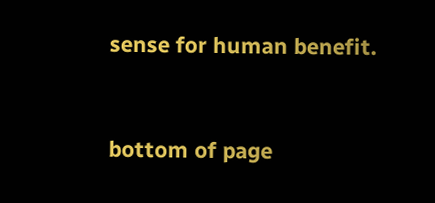sense for human benefit.


bottom of page